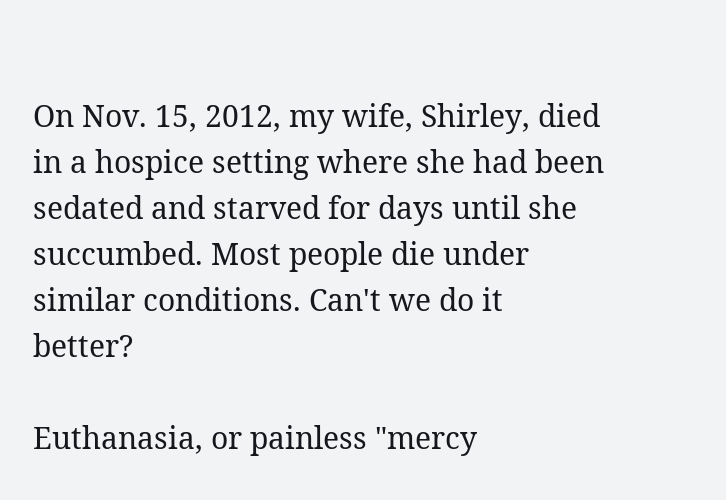On Nov. 15, 2012, my wife, Shirley, died in a hospice setting where she had been sedated and starved for days until she succumbed. Most people die under similar conditions. Can't we do it better?

Euthanasia, or painless "mercy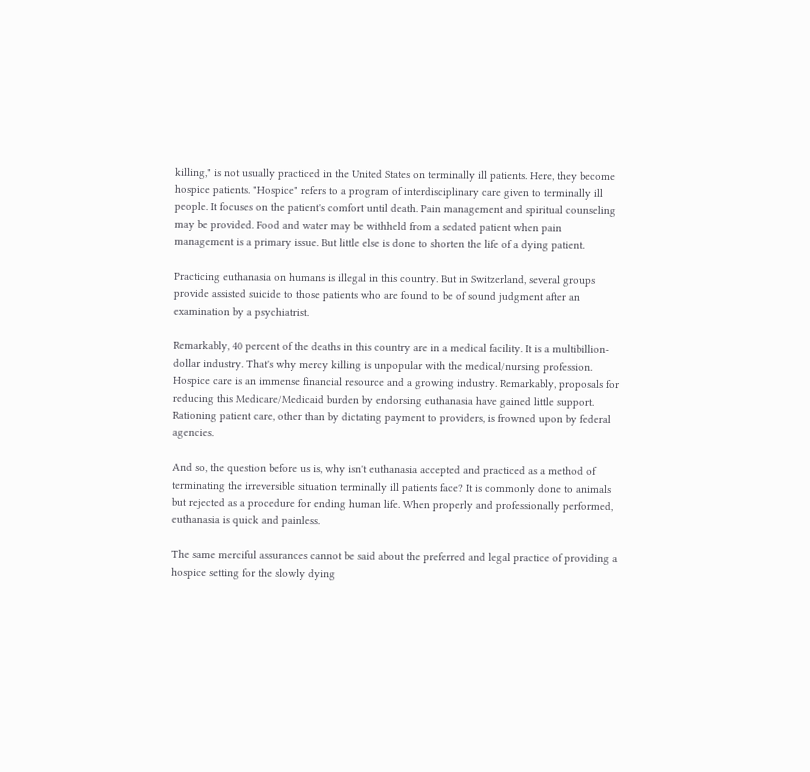killing," is not usually practiced in the United States on terminally ill patients. Here, they become hospice patients. "Hospice" refers to a program of interdisciplinary care given to terminally ill people. It focuses on the patient's comfort until death. Pain management and spiritual counseling may be provided. Food and water may be withheld from a sedated patient when pain management is a primary issue. But little else is done to shorten the life of a dying patient.

Practicing euthanasia on humans is illegal in this country. But in Switzerland, several groups provide assisted suicide to those patients who are found to be of sound judgment after an examination by a psychiatrist.

Remarkably, 40 percent of the deaths in this country are in a medical facility. It is a multibillion-dollar industry. That's why mercy killing is unpopular with the medical/nursing profession. Hospice care is an immense financial resource and a growing industry. Remarkably, proposals for reducing this Medicare/Medicaid burden by endorsing euthanasia have gained little support. Rationing patient care, other than by dictating payment to providers, is frowned upon by federal agencies.

And so, the question before us is, why isn't euthanasia accepted and practiced as a method of terminating the irreversible situation terminally ill patients face? It is commonly done to animals but rejected as a procedure for ending human life. When properly and professionally performed, euthanasia is quick and painless.

The same merciful assurances cannot be said about the preferred and legal practice of providing a hospice setting for the slowly dying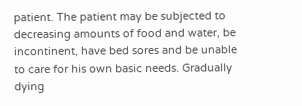patient. The patient may be subjected to decreasing amounts of food and water, be incontinent, have bed sores and be unable to care for his own basic needs. Gradually dying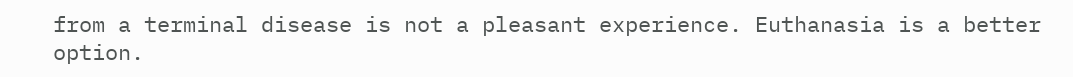from a terminal disease is not a pleasant experience. Euthanasia is a better option.